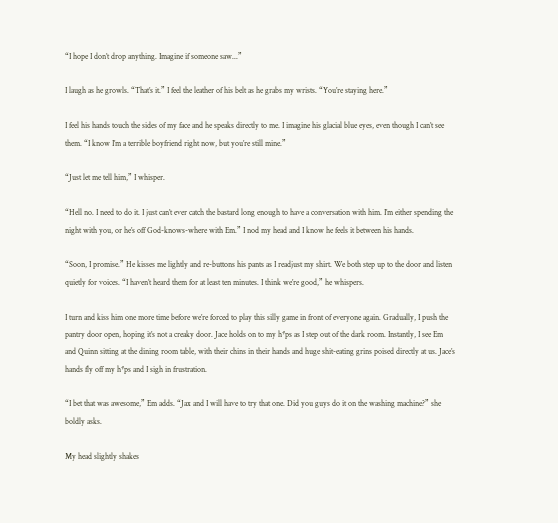“I hope I don’t drop anything. Imagine if someone saw...”

I laugh as he growls. “That’s it.” I feel the leather of his belt as he grabs my wrists. “You’re staying here.”

I feel his hands touch the sides of my face and he speaks directly to me. I imagine his glacial blue eyes, even though I can’t see them. “I know I’m a terrible boyfriend right now, but you’re still mine.”

“Just let me tell him,” I whisper.

“Hell no. I need to do it. I just can’t ever catch the bastard long enough to have a conversation with him. I’m either spending the night with you, or he’s off God-knows-where with Em.” I nod my head and I know he feels it between his hands.

“Soon, I promise.” He kisses me lightly and re-buttons his pants as I readjust my shirt. We both step up to the door and listen quietly for voices. “I haven’t heard them for at least ten minutes. I think we’re good,” he whispers.

I turn and kiss him one more time before we’re forced to play this silly game in front of everyone again. Gradually, I push the pantry door open, hoping it’s not a creaky door. Jace holds on to my h*ps as I step out of the dark room. Instantly, I see Em and Quinn sitting at the dining room table, with their chins in their hands and huge shit-eating grins poised directly at us. Jace’s hands fly off my h*ps and I sigh in frustration.

“I bet that was awesome,” Em adds. “Jax and I will have to try that one. Did you guys do it on the washing machine?” she boldly asks.

My head slightly shakes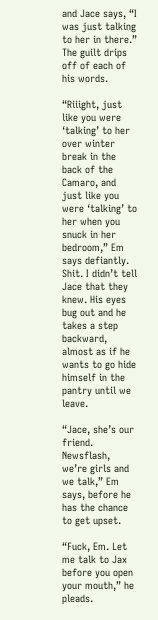and Jace says, “I was just talking to her in there.” The guilt drips off of each of his words.

“Riiight, just like you were ‘talking’ to her over winter break in the back of the Camaro, and just like you were ‘talking’ to her when you snuck in her bedroom,” Em says defiantly. Shit. I didn’t tell Jace that they knew. His eyes bug out and he takes a step backward, almost as if he wants to go hide himself in the pantry until we leave.

“Jace, she’s our friend. Newsflash, we’re girls and we talk,” Em says, before he has the chance to get upset.

“Fuck, Em. Let me talk to Jax before you open your mouth,” he pleads.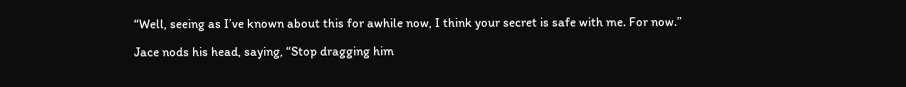“Well, seeing as I’ve known about this for awhile now, I think your secret is safe with me. For now.”

Jace nods his head, saying, “Stop dragging him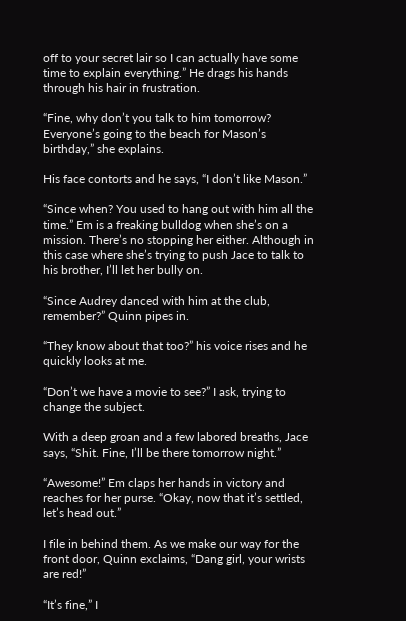off to your secret lair so I can actually have some time to explain everything.” He drags his hands through his hair in frustration.

“Fine, why don’t you talk to him tomorrow? Everyone’s going to the beach for Mason’s birthday,” she explains.

His face contorts and he says, “I don’t like Mason.”

“Since when? You used to hang out with him all the time.” Em is a freaking bulldog when she’s on a mission. There’s no stopping her either. Although in this case where she’s trying to push Jace to talk to his brother, I’ll let her bully on.

“Since Audrey danced with him at the club, remember?” Quinn pipes in.

“They know about that too?” his voice rises and he quickly looks at me.

“Don’t we have a movie to see?” I ask, trying to change the subject.

With a deep groan and a few labored breaths, Jace says, “Shit. Fine, I’ll be there tomorrow night.”

“Awesome!” Em claps her hands in victory and reaches for her purse. “Okay, now that it’s settled, let’s head out.”

I file in behind them. As we make our way for the front door, Quinn exclaims, “Dang girl, your wrists are red!”

“It’s fine,” I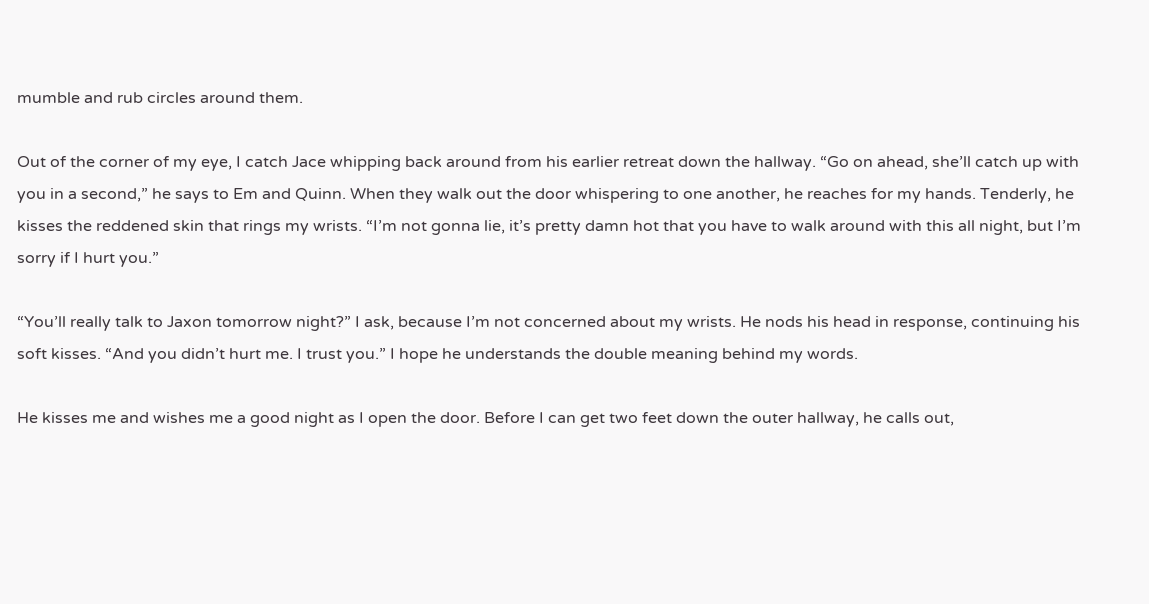mumble and rub circles around them.

Out of the corner of my eye, I catch Jace whipping back around from his earlier retreat down the hallway. “Go on ahead, she’ll catch up with you in a second,” he says to Em and Quinn. When they walk out the door whispering to one another, he reaches for my hands. Tenderly, he kisses the reddened skin that rings my wrists. “I’m not gonna lie, it’s pretty damn hot that you have to walk around with this all night, but I’m sorry if I hurt you.”

“You’ll really talk to Jaxon tomorrow night?” I ask, because I’m not concerned about my wrists. He nods his head in response, continuing his soft kisses. “And you didn’t hurt me. I trust you.” I hope he understands the double meaning behind my words.

He kisses me and wishes me a good night as I open the door. Before I can get two feet down the outer hallway, he calls out,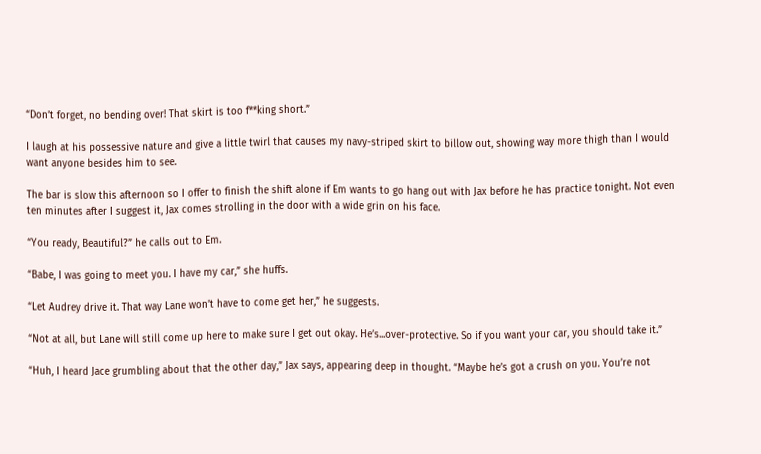“Don’t forget, no bending over! That skirt is too f**king short.”

I laugh at his possessive nature and give a little twirl that causes my navy-striped skirt to billow out, showing way more thigh than I would want anyone besides him to see.

The bar is slow this afternoon so I offer to finish the shift alone if Em wants to go hang out with Jax before he has practice tonight. Not even ten minutes after I suggest it, Jax comes strolling in the door with a wide grin on his face.

“You ready, Beautiful?” he calls out to Em.

“Babe, I was going to meet you. I have my car,” she huffs.

“Let Audrey drive it. That way Lane won’t have to come get her,” he suggests.

“Not at all, but Lane will still come up here to make sure I get out okay. He’s...over-protective. So if you want your car, you should take it.”

“Huh, I heard Jace grumbling about that the other day,” Jax says, appearing deep in thought. “Maybe he’s got a crush on you. You’re not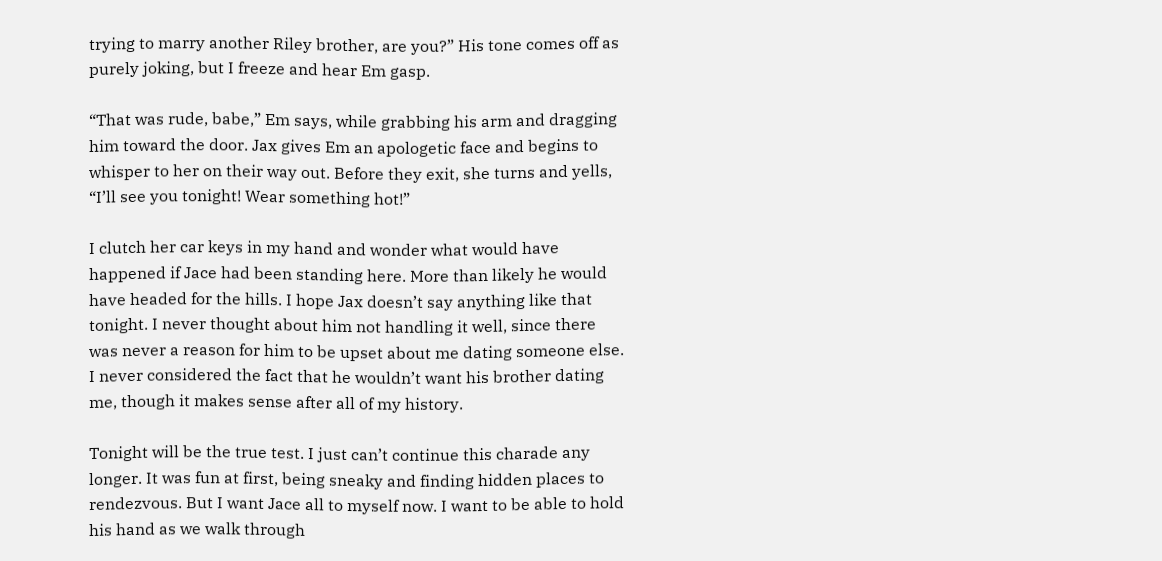trying to marry another Riley brother, are you?” His tone comes off as purely joking, but I freeze and hear Em gasp.

“That was rude, babe,” Em says, while grabbing his arm and dragging him toward the door. Jax gives Em an apologetic face and begins to whisper to her on their way out. Before they exit, she turns and yells, “I’ll see you tonight! Wear something hot!”

I clutch her car keys in my hand and wonder what would have happened if Jace had been standing here. More than likely he would have headed for the hills. I hope Jax doesn’t say anything like that tonight. I never thought about him not handling it well, since there was never a reason for him to be upset about me dating someone else. I never considered the fact that he wouldn’t want his brother dating me, though it makes sense after all of my history.

Tonight will be the true test. I just can’t continue this charade any longer. It was fun at first, being sneaky and finding hidden places to rendezvous. But I want Jace all to myself now. I want to be able to hold his hand as we walk through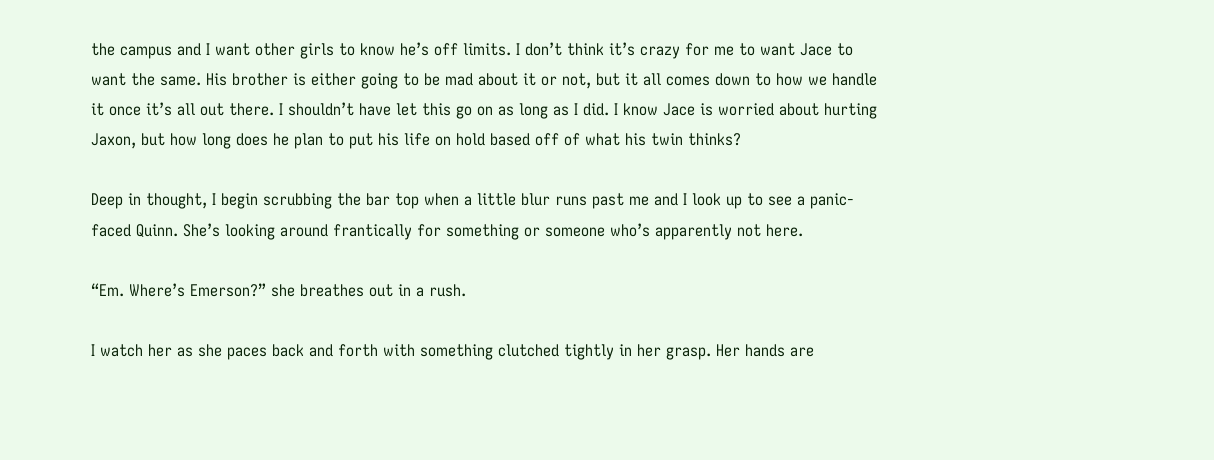the campus and I want other girls to know he’s off limits. I don’t think it’s crazy for me to want Jace to want the same. His brother is either going to be mad about it or not, but it all comes down to how we handle it once it’s all out there. I shouldn’t have let this go on as long as I did. I know Jace is worried about hurting Jaxon, but how long does he plan to put his life on hold based off of what his twin thinks?

Deep in thought, I begin scrubbing the bar top when a little blur runs past me and I look up to see a panic-faced Quinn. She’s looking around frantically for something or someone who’s apparently not here.

“Em. Where’s Emerson?” she breathes out in a rush.

I watch her as she paces back and forth with something clutched tightly in her grasp. Her hands are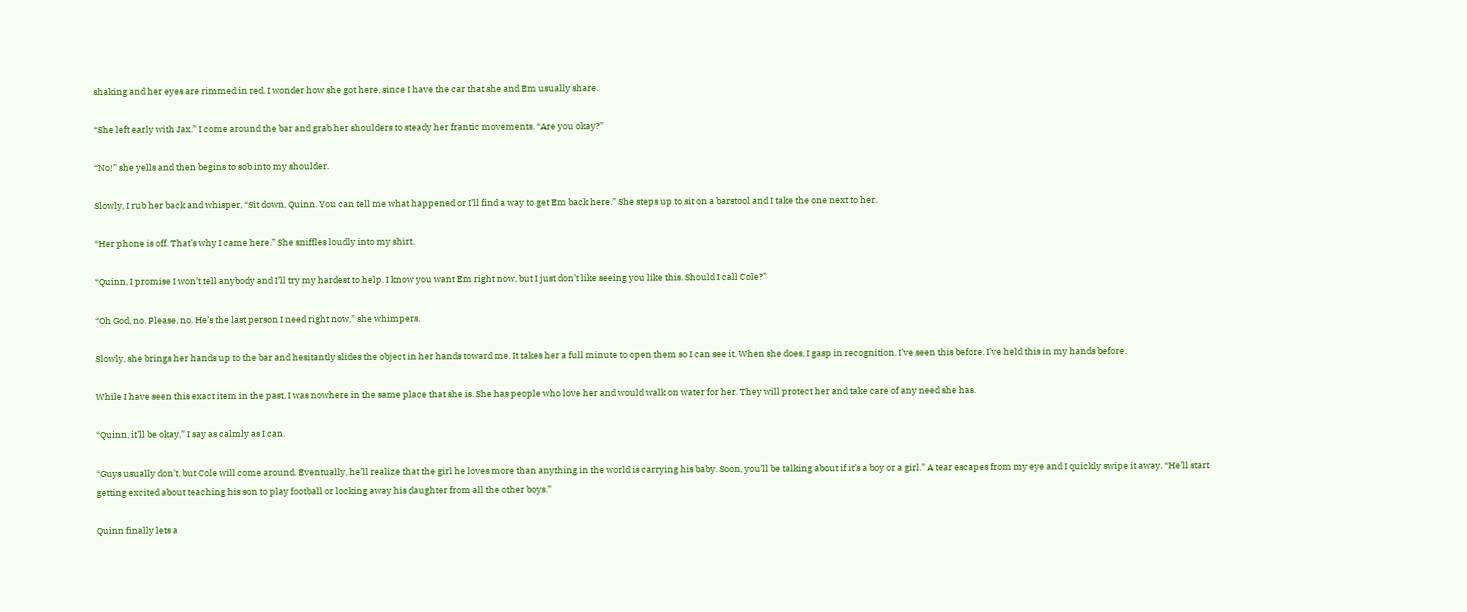shaking and her eyes are rimmed in red. I wonder how she got here, since I have the car that she and Em usually share.

“She left early with Jax.” I come around the bar and grab her shoulders to steady her frantic movements. “Are you okay?”

“No!” she yells and then begins to sob into my shoulder.

Slowly, I rub her back and whisper, “Sit down, Quinn. You can tell me what happened or I’ll find a way to get Em back here.” She steps up to sit on a barstool and I take the one next to her.

“Her phone is off. That’s why I came here.” She sniffles loudly into my shirt.

“Quinn, I promise I won’t tell anybody and I’ll try my hardest to help. I know you want Em right now, but I just don’t like seeing you like this. Should I call Cole?”

“Oh God, no. Please, no. He’s the last person I need right now,” she whimpers.

Slowly, she brings her hands up to the bar and hesitantly slides the object in her hands toward me. It takes her a full minute to open them so I can see it. When she does, I gasp in recognition. I’ve seen this before. I’ve held this in my hands before.

While I have seen this exact item in the past, I was nowhere in the same place that she is. She has people who love her and would walk on water for her. They will protect her and take care of any need she has.

“Quinn, it’ll be okay,” I say as calmly as I can.

“Guys usually don’t, but Cole will come around. Eventually, he’ll realize that the girl he loves more than anything in the world is carrying his baby. Soon, you’ll be talking about if it’s a boy or a girl.” A tear escapes from my eye and I quickly swipe it away. “He’ll start getting excited about teaching his son to play football or locking away his daughter from all the other boys.”

Quinn finally lets a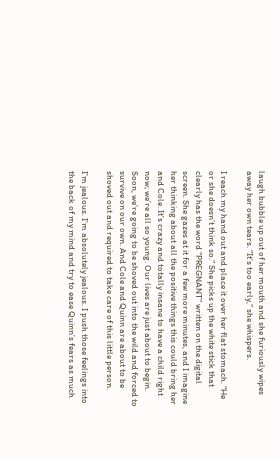laugh bubble up out of her mouth and she furiously wipes away her own tears. “It’s too early,” she whispers.

I reach my hand out and place it over her flat stomach. “He or she doesn’t think so.” She picks up the white stick that clearly has the word “PREGNANT” written on the digital screen. She gazes at it for a few more minutes, and I imagine her thinking about all the positive things this could bring her and Cole. It’s crazy and totally insane to have a child right now; we’re all so young. Our lives are just about to begin. Soon, we’re going to be shoved out into the wild and forced to survive on our own. And Cole and Quinn are about to be shoved out and required to take care of this little person.

I’m jealous. I’m absolutely jealous. I push those feelings into the back of my mind and try to ease Quinn’s fears as much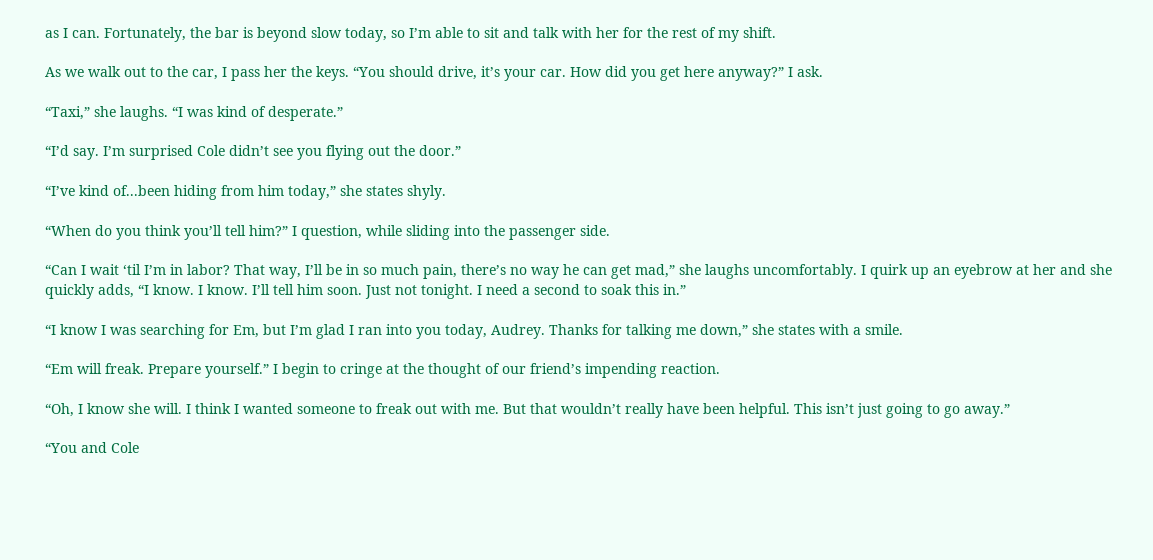as I can. Fortunately, the bar is beyond slow today, so I’m able to sit and talk with her for the rest of my shift.

As we walk out to the car, I pass her the keys. “You should drive, it’s your car. How did you get here anyway?” I ask.

“Taxi,” she laughs. “I was kind of desperate.”

“I’d say. I’m surprised Cole didn’t see you flying out the door.”

“I’ve kind of...been hiding from him today,” she states shyly.

“When do you think you’ll tell him?” I question, while sliding into the passenger side.

“Can I wait ‘til I’m in labor? That way, I’ll be in so much pain, there’s no way he can get mad,” she laughs uncomfortably. I quirk up an eyebrow at her and she quickly adds, “I know. I know. I’ll tell him soon. Just not tonight. I need a second to soak this in.”

“I know I was searching for Em, but I’m glad I ran into you today, Audrey. Thanks for talking me down,” she states with a smile.

“Em will freak. Prepare yourself.” I begin to cringe at the thought of our friend’s impending reaction.

“Oh, I know she will. I think I wanted someone to freak out with me. But that wouldn’t really have been helpful. This isn’t just going to go away.”

“You and Cole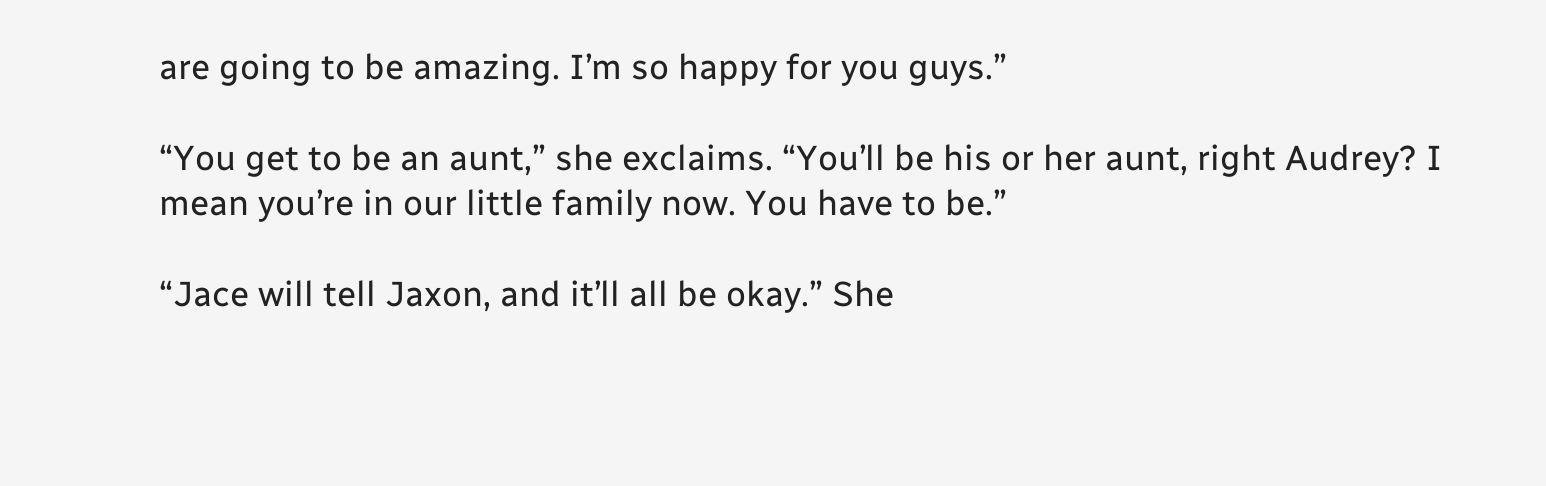are going to be amazing. I’m so happy for you guys.”

“You get to be an aunt,” she exclaims. “You’ll be his or her aunt, right Audrey? I mean you’re in our little family now. You have to be.”

“Jace will tell Jaxon, and it’ll all be okay.” She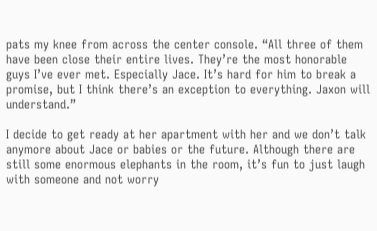pats my knee from across the center console. “All three of them have been close their entire lives. They’re the most honorable guys I’ve ever met. Especially Jace. It’s hard for him to break a promise, but I think there’s an exception to everything. Jaxon will understand.”

I decide to get ready at her apartment with her and we don’t talk anymore about Jace or babies or the future. Although there are still some enormous elephants in the room, it’s fun to just laugh with someone and not worry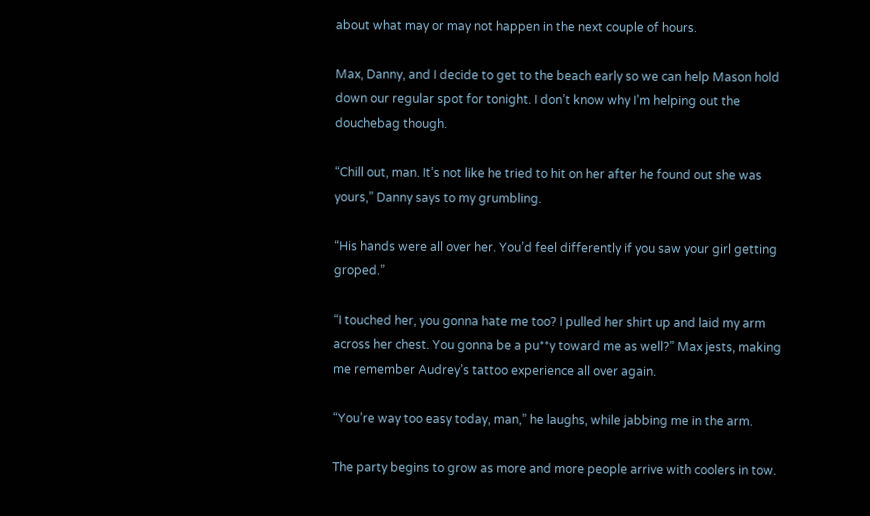about what may or may not happen in the next couple of hours.

Max, Danny, and I decide to get to the beach early so we can help Mason hold down our regular spot for tonight. I don’t know why I’m helping out the douchebag though.

“Chill out, man. It’s not like he tried to hit on her after he found out she was yours,” Danny says to my grumbling.

“His hands were all over her. You’d feel differently if you saw your girl getting groped.”

“I touched her, you gonna hate me too? I pulled her shirt up and laid my arm across her chest. You gonna be a pu**y toward me as well?” Max jests, making me remember Audrey’s tattoo experience all over again.

“You’re way too easy today, man,” he laughs, while jabbing me in the arm.

The party begins to grow as more and more people arrive with coolers in tow.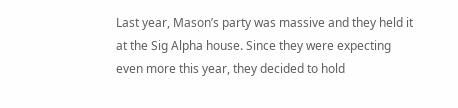Last year, Mason’s party was massive and they held it at the Sig Alpha house. Since they were expecting even more this year, they decided to hold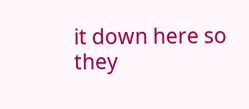it down here so they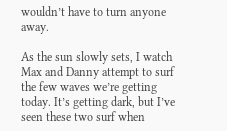wouldn’t have to turn anyone away.

As the sun slowly sets, I watch Max and Danny attempt to surf the few waves we’re getting today. It’s getting dark, but I’ve seen these two surf when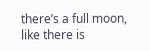there’s a full moon, like there is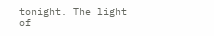tonight. The light of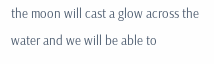the moon will cast a glow across the water and we will be able to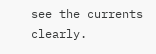see the currents clearly.